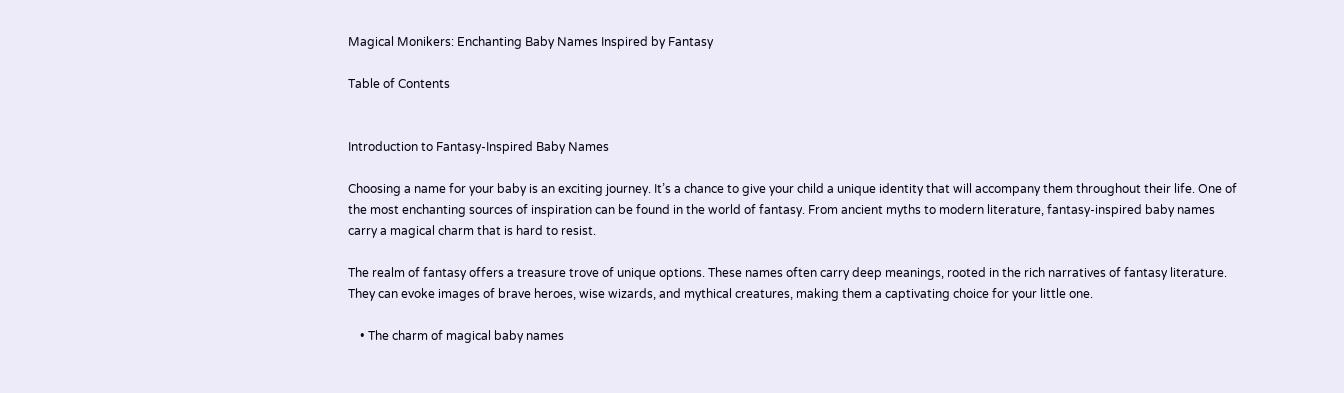Magical Monikers: Enchanting Baby Names Inspired by Fantasy

Table of Contents


Introduction to Fantasy-Inspired Baby Names

Choosing a name for your baby is an exciting journey. It’s a chance to give your child a unique identity that will accompany them throughout their life. One of the most enchanting sources of inspiration can be found in the world of fantasy. From ancient myths to modern literature, fantasy-inspired baby names carry a magical charm that is hard to resist.

The realm of fantasy offers a treasure trove of unique options. These names often carry deep meanings, rooted in the rich narratives of fantasy literature. They can evoke images of brave heroes, wise wizards, and mythical creatures, making them a captivating choice for your little one.

    • The charm of magical baby names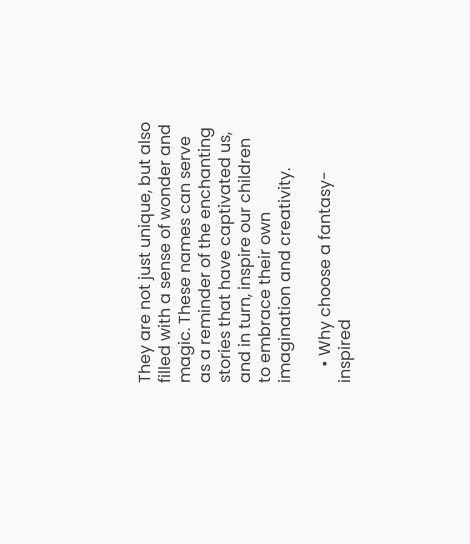They are not just unique, but also filled with a sense of wonder and magic. These names can serve as a reminder of the enchanting stories that have captivated us, and in turn, inspire our children to embrace their own imagination and creativity.

    • Why choose a fantasy-inspired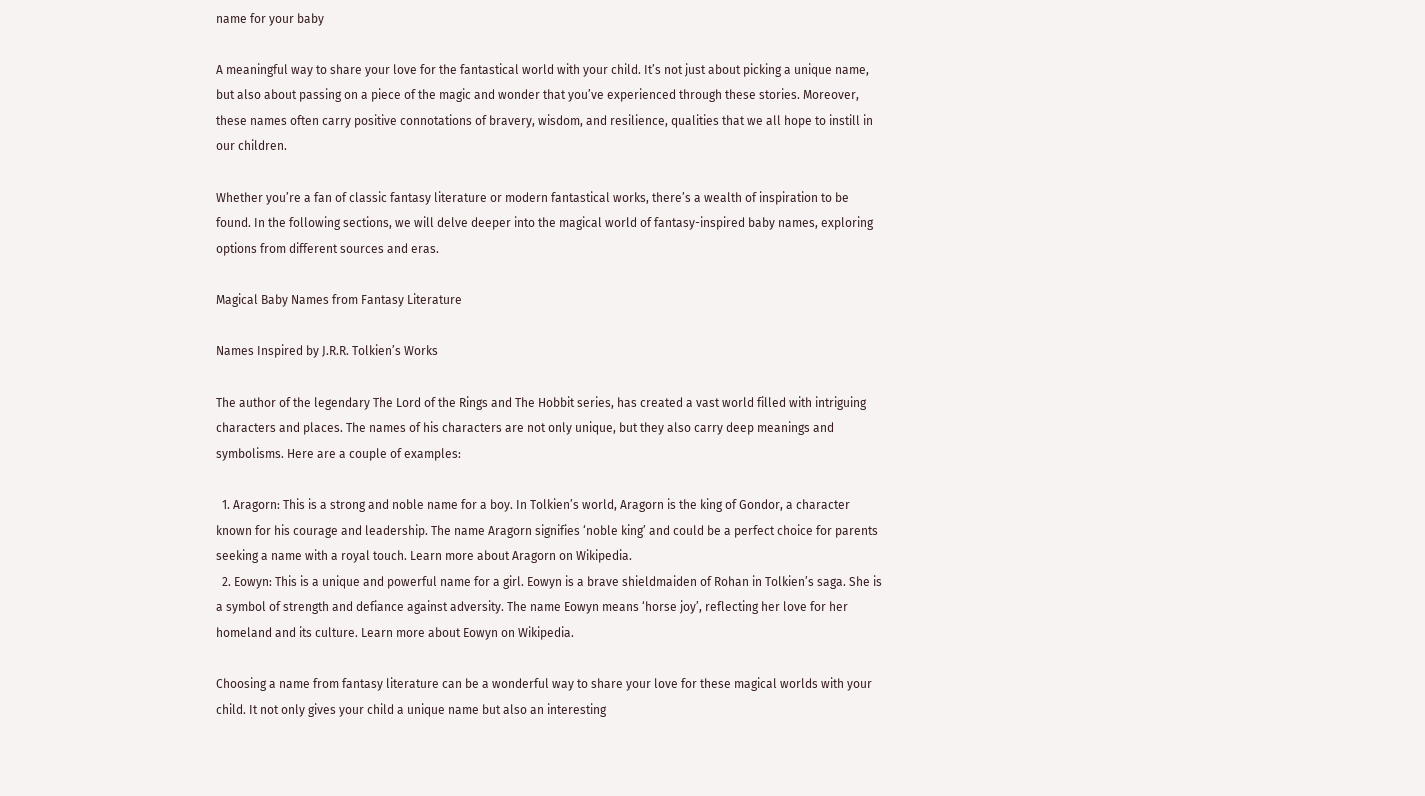name for your baby

A meaningful way to share your love for the fantastical world with your child. It’s not just about picking a unique name, but also about passing on a piece of the magic and wonder that you’ve experienced through these stories. Moreover, these names often carry positive connotations of bravery, wisdom, and resilience, qualities that we all hope to instill in our children.

Whether you’re a fan of classic fantasy literature or modern fantastical works, there’s a wealth of inspiration to be found. In the following sections, we will delve deeper into the magical world of fantasy-inspired baby names, exploring options from different sources and eras.

Magical Baby Names from Fantasy Literature

Names Inspired by J.R.R. Tolkien’s Works

The author of the legendary The Lord of the Rings and The Hobbit series, has created a vast world filled with intriguing characters and places. The names of his characters are not only unique, but they also carry deep meanings and symbolisms. Here are a couple of examples:

  1. Aragorn: This is a strong and noble name for a boy. In Tolkien’s world, Aragorn is the king of Gondor, a character known for his courage and leadership. The name Aragorn signifies ‘noble king’ and could be a perfect choice for parents seeking a name with a royal touch. Learn more about Aragorn on Wikipedia.
  2. Eowyn: This is a unique and powerful name for a girl. Eowyn is a brave shieldmaiden of Rohan in Tolkien’s saga. She is a symbol of strength and defiance against adversity. The name Eowyn means ‘horse joy’, reflecting her love for her homeland and its culture. Learn more about Eowyn on Wikipedia.

Choosing a name from fantasy literature can be a wonderful way to share your love for these magical worlds with your child. It not only gives your child a unique name but also an interesting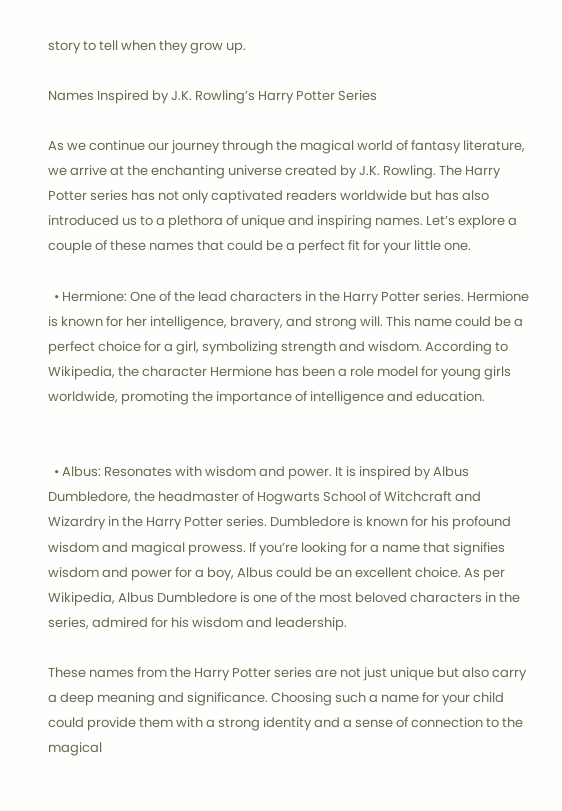story to tell when they grow up.

Names Inspired by J.K. Rowling’s Harry Potter Series

As we continue our journey through the magical world of fantasy literature, we arrive at the enchanting universe created by J.K. Rowling. The Harry Potter series has not only captivated readers worldwide but has also introduced us to a plethora of unique and inspiring names. Let’s explore a couple of these names that could be a perfect fit for your little one.

  • Hermione: One of the lead characters in the Harry Potter series. Hermione is known for her intelligence, bravery, and strong will. This name could be a perfect choice for a girl, symbolizing strength and wisdom. According to Wikipedia, the character Hermione has been a role model for young girls worldwide, promoting the importance of intelligence and education.


  • Albus: Resonates with wisdom and power. It is inspired by Albus Dumbledore, the headmaster of Hogwarts School of Witchcraft and Wizardry in the Harry Potter series. Dumbledore is known for his profound wisdom and magical prowess. If you’re looking for a name that signifies wisdom and power for a boy, Albus could be an excellent choice. As per Wikipedia, Albus Dumbledore is one of the most beloved characters in the series, admired for his wisdom and leadership.

These names from the Harry Potter series are not just unique but also carry a deep meaning and significance. Choosing such a name for your child could provide them with a strong identity and a sense of connection to the magical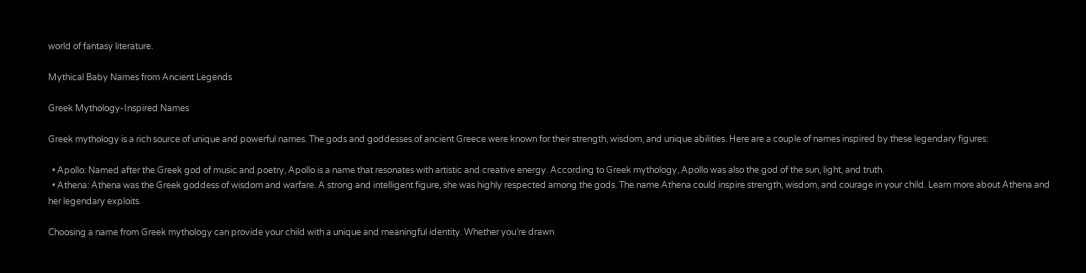world of fantasy literature.

Mythical Baby Names from Ancient Legends

Greek Mythology-Inspired Names

Greek mythology is a rich source of unique and powerful names. The gods and goddesses of ancient Greece were known for their strength, wisdom, and unique abilities. Here are a couple of names inspired by these legendary figures:

  • Apollo: Named after the Greek god of music and poetry, Apollo is a name that resonates with artistic and creative energy. According to Greek mythology, Apollo was also the god of the sun, light, and truth.
  • Athena: Athena was the Greek goddess of wisdom and warfare. A strong and intelligent figure, she was highly respected among the gods. The name Athena could inspire strength, wisdom, and courage in your child. Learn more about Athena and her legendary exploits.

Choosing a name from Greek mythology can provide your child with a unique and meaningful identity. Whether you’re drawn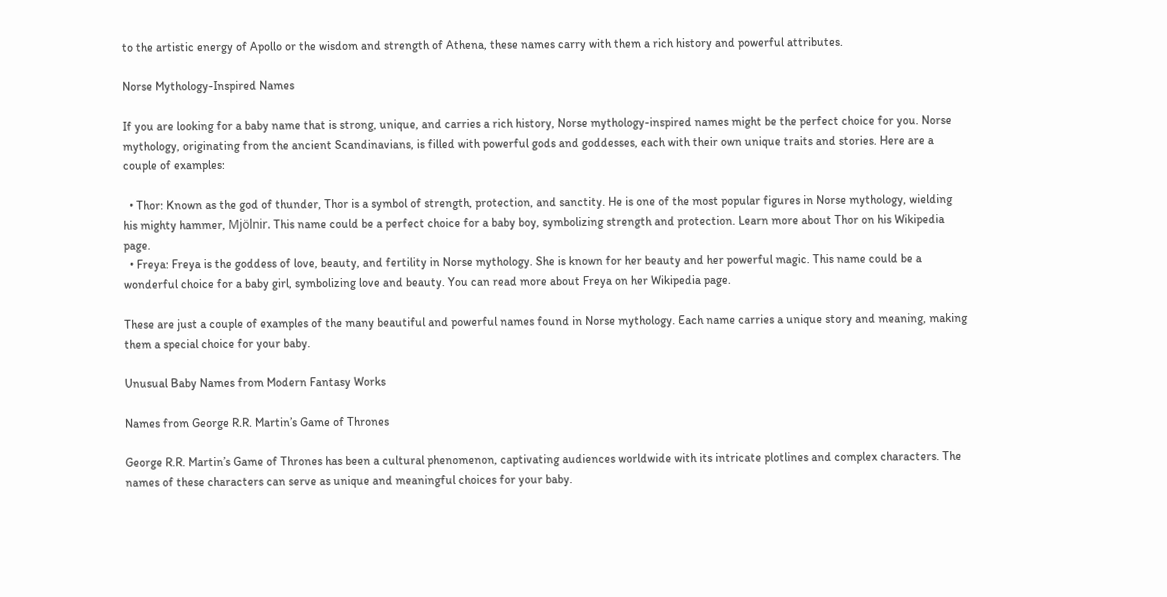to the artistic energy of Apollo or the wisdom and strength of Athena, these names carry with them a rich history and powerful attributes.

Norse Mythology-Inspired Names

If you are looking for a baby name that is strong, unique, and carries a rich history, Norse mythology-inspired names might be the perfect choice for you. Norse mythology, originating from the ancient Scandinavians, is filled with powerful gods and goddesses, each with their own unique traits and stories. Here are a couple of examples:

  • Thor: Known as the god of thunder, Thor is a symbol of strength, protection, and sanctity. He is one of the most popular figures in Norse mythology, wielding his mighty hammer, Mjölnir. This name could be a perfect choice for a baby boy, symbolizing strength and protection. Learn more about Thor on his Wikipedia page.
  • Freya: Freya is the goddess of love, beauty, and fertility in Norse mythology. She is known for her beauty and her powerful magic. This name could be a wonderful choice for a baby girl, symbolizing love and beauty. You can read more about Freya on her Wikipedia page.

These are just a couple of examples of the many beautiful and powerful names found in Norse mythology. Each name carries a unique story and meaning, making them a special choice for your baby.

Unusual Baby Names from Modern Fantasy Works

Names from George R.R. Martin’s Game of Thrones

George R.R. Martin’s Game of Thrones has been a cultural phenomenon, captivating audiences worldwide with its intricate plotlines and complex characters. The names of these characters can serve as unique and meaningful choices for your baby.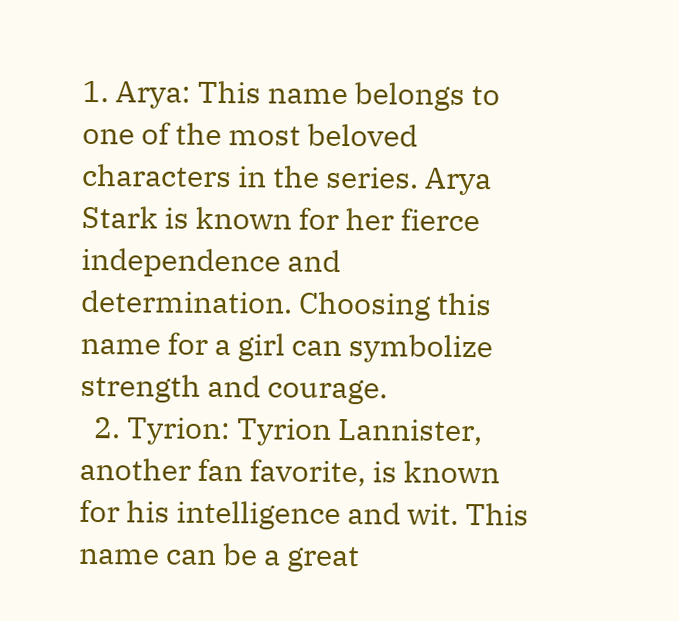1. Arya: This name belongs to one of the most beloved characters in the series. Arya Stark is known for her fierce independence and determination. Choosing this name for a girl can symbolize strength and courage.
  2. Tyrion: Tyrion Lannister, another fan favorite, is known for his intelligence and wit. This name can be a great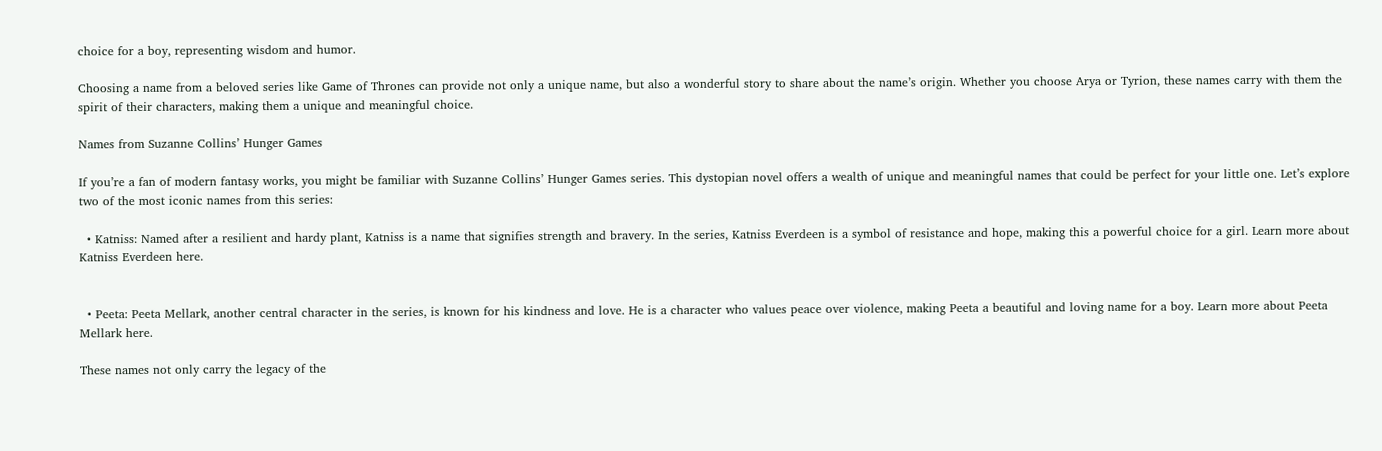choice for a boy, representing wisdom and humor.

Choosing a name from a beloved series like Game of Thrones can provide not only a unique name, but also a wonderful story to share about the name’s origin. Whether you choose Arya or Tyrion, these names carry with them the spirit of their characters, making them a unique and meaningful choice.

Names from Suzanne Collins’ Hunger Games

If you’re a fan of modern fantasy works, you might be familiar with Suzanne Collins’ Hunger Games series. This dystopian novel offers a wealth of unique and meaningful names that could be perfect for your little one. Let’s explore two of the most iconic names from this series:

  • Katniss: Named after a resilient and hardy plant, Katniss is a name that signifies strength and bravery. In the series, Katniss Everdeen is a symbol of resistance and hope, making this a powerful choice for a girl. Learn more about Katniss Everdeen here.


  • Peeta: Peeta Mellark, another central character in the series, is known for his kindness and love. He is a character who values peace over violence, making Peeta a beautiful and loving name for a boy. Learn more about Peeta Mellark here.

These names not only carry the legacy of the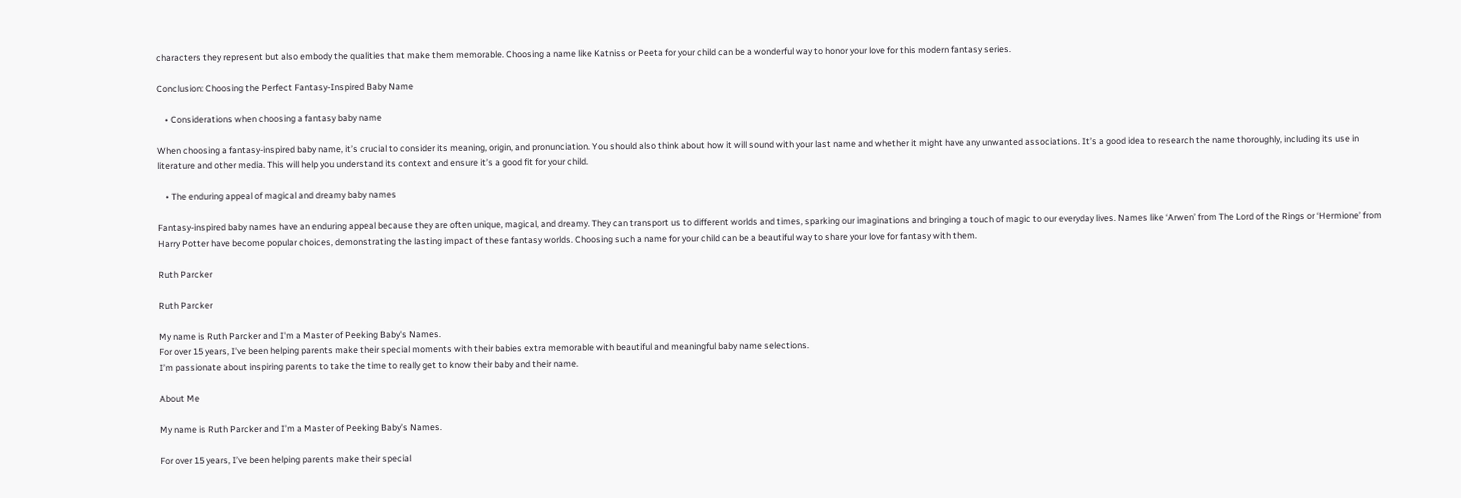characters they represent but also embody the qualities that make them memorable. Choosing a name like Katniss or Peeta for your child can be a wonderful way to honor your love for this modern fantasy series.

Conclusion: Choosing the Perfect Fantasy-Inspired Baby Name

    • Considerations when choosing a fantasy baby name

When choosing a fantasy-inspired baby name, it’s crucial to consider its meaning, origin, and pronunciation. You should also think about how it will sound with your last name and whether it might have any unwanted associations. It’s a good idea to research the name thoroughly, including its use in literature and other media. This will help you understand its context and ensure it’s a good fit for your child.

    • The enduring appeal of magical and dreamy baby names

Fantasy-inspired baby names have an enduring appeal because they are often unique, magical, and dreamy. They can transport us to different worlds and times, sparking our imaginations and bringing a touch of magic to our everyday lives. Names like ‘Arwen’ from The Lord of the Rings or ‘Hermione’ from Harry Potter have become popular choices, demonstrating the lasting impact of these fantasy worlds. Choosing such a name for your child can be a beautiful way to share your love for fantasy with them.

Ruth Parcker

Ruth Parcker

My name is Ruth Parcker and I'm a Master of Peeking Baby's Names.
For over 15 years, I've been helping parents make their special moments with their babies extra memorable with beautiful and meaningful baby name selections.
I’m passionate about inspiring parents to take the time to really get to know their baby and their name.

About Me

My name is Ruth Parcker and I’m a Master of Peeking Baby’s Names.

For over 15 years, I’ve been helping parents make their special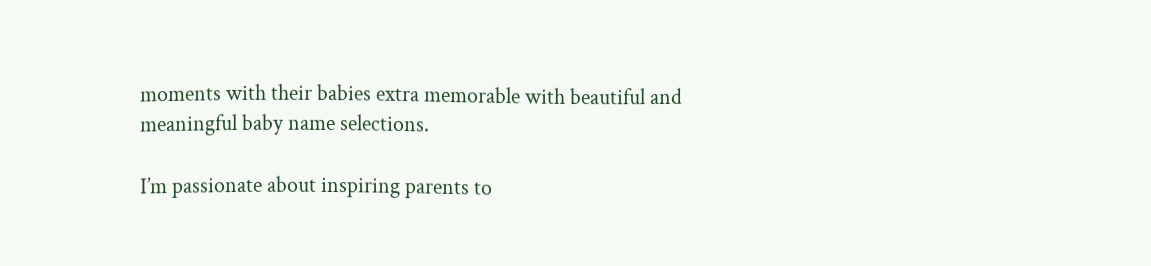moments with their babies extra memorable with beautiful and meaningful baby name selections.

I’m passionate about inspiring parents to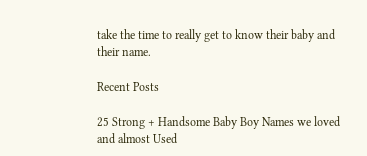take the time to really get to know their baby and their name.

Recent Posts

25 Strong + Handsome Baby Boy Names we loved and almost Used